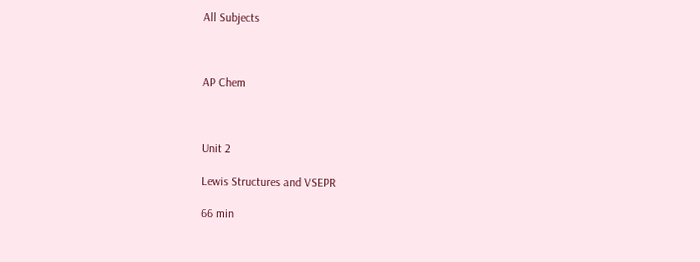All Subjects



AP Chem



Unit 2

Lewis Structures and VSEPR

66 min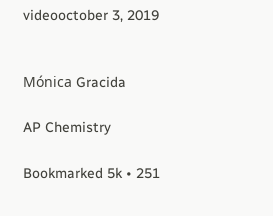videooctober 3, 2019


Mónica Gracida

AP Chemistry

Bookmarked 5k • 251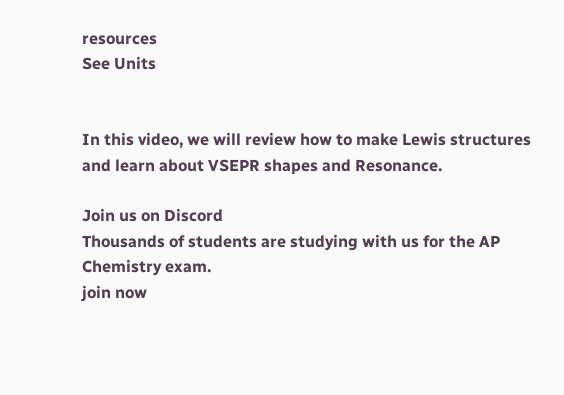resources
See Units


In this video, we will review how to make Lewis structures and learn about VSEPR shapes and Resonance.

Join us on Discord
Thousands of students are studying with us for the AP Chemistry exam.
join now